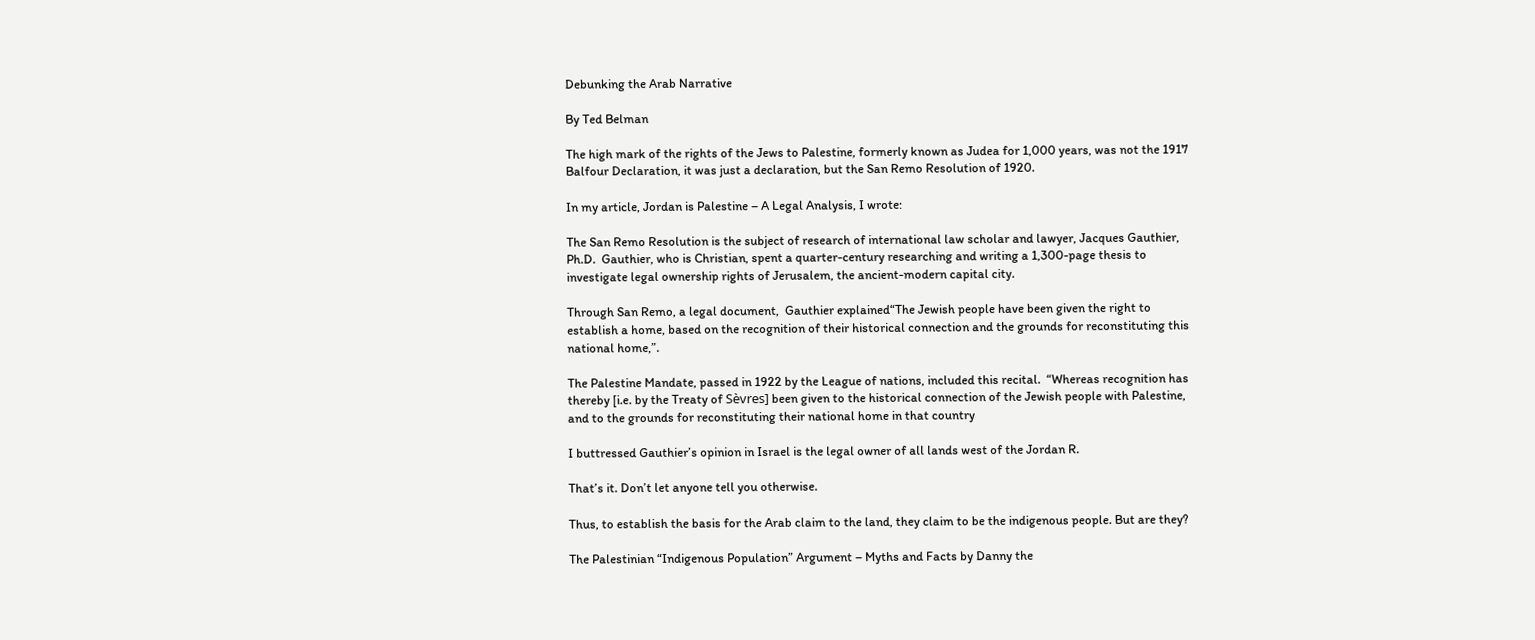Debunking the Arab Narrative

By Ted Belman

The high mark of the rights of the Jews to Palestine, formerly known as Judea for 1,000 years, was not the 1917 Balfour Declaration, it was just a declaration, but the San Remo Resolution of 1920.

In my article, Jordan is Palestine – A Legal Analysis, I wrote:

The San Remo Resolution is the subject of research of international law scholar and lawyer, Jacques Gauthier, Ph.D.  Gauthier, who is Christian, spent a quarter-century researching and writing a 1,300-page thesis to investigate legal ownership rights of Jerusalem, the ancient-modern capital city.

Through San Remo, a legal document,  Gauthier explained“The Jewish people have been given the right to establish a home, based on the recognition of their historical connection and the grounds for reconstituting this national home,”.

The Palestine Mandate, passed in 1922 by the League of nations, included this recital.  “Whereas recognition has thereby [i.e. by the Treaty of Sèvres] been given to the historical connection of the Jewish people with Palestine, and to the grounds for reconstituting their national home in that country

I buttressed Gauthier’s opinion in Israel is the legal owner of all lands west of the Jordan R.

That’s it. Don’t let anyone tell you otherwise.

Thus, to establish the basis for the Arab claim to the land, they claim to be the indigenous people. But are they?

The Palestinian “Indigenous Population” Argument – Myths and Facts by Danny the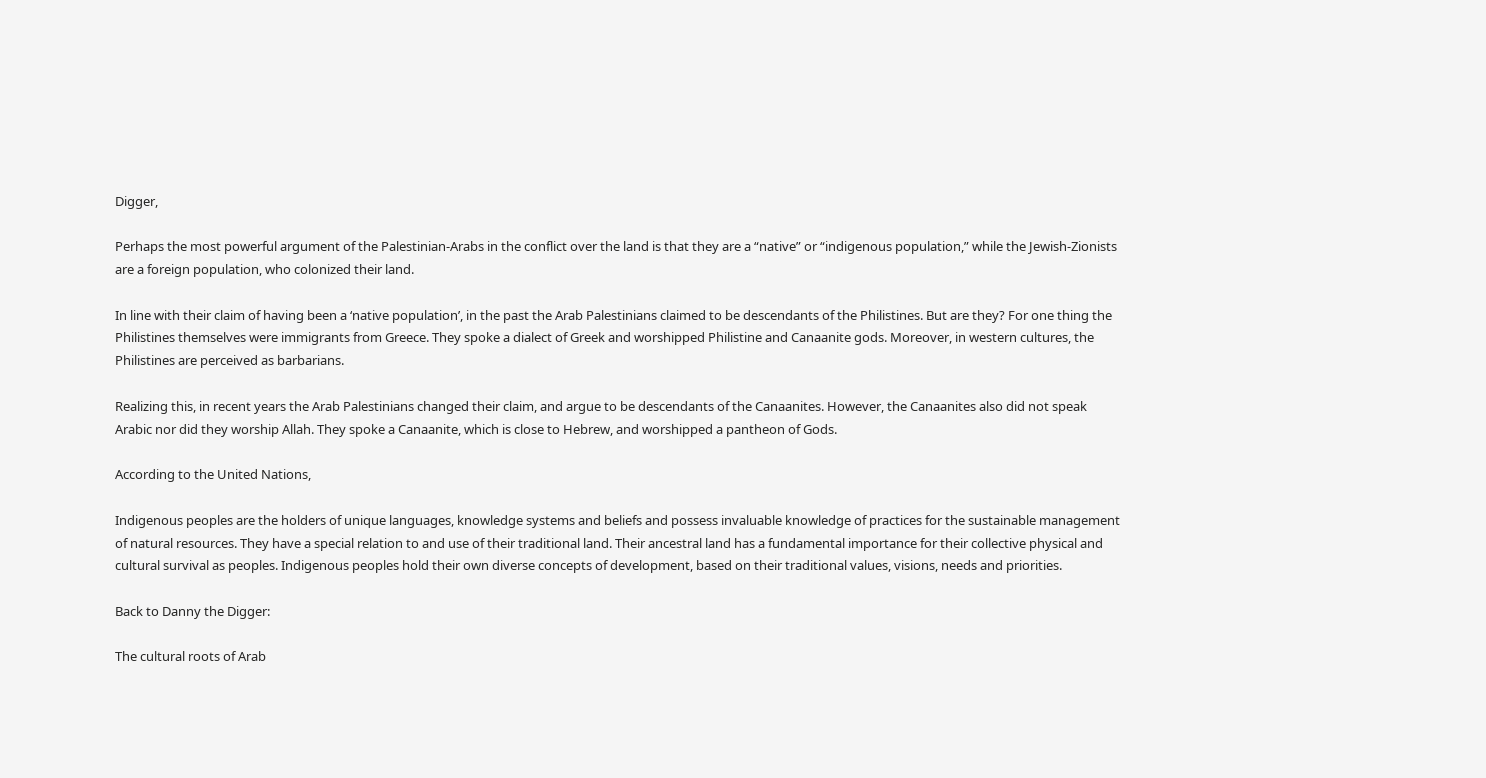Digger,

Perhaps the most powerful argument of the Palestinian-Arabs in the conflict over the land is that they are a “native” or “indigenous population,” while the Jewish-Zionists are a foreign population, who colonized their land.

In line with their claim of having been a ‘native population’, in the past the Arab Palestinians claimed to be descendants of the Philistines. But are they? For one thing the Philistines themselves were immigrants from Greece. They spoke a dialect of Greek and worshipped Philistine and Canaanite gods. Moreover, in western cultures, the Philistines are perceived as barbarians.

Realizing this, in recent years the Arab Palestinians changed their claim, and argue to be descendants of the Canaanites. However, the Canaanites also did not speak Arabic nor did they worship Allah. They spoke a Canaanite, which is close to Hebrew, and worshipped a pantheon of Gods.

According to the United Nations,

Indigenous peoples are the holders of unique languages, knowledge systems and beliefs and possess invaluable knowledge of practices for the sustainable management of natural resources. They have a special relation to and use of their traditional land. Their ancestral land has a fundamental importance for their collective physical and cultural survival as peoples. Indigenous peoples hold their own diverse concepts of development, based on their traditional values, visions, needs and priorities.

Back to Danny the Digger:

The cultural roots of Arab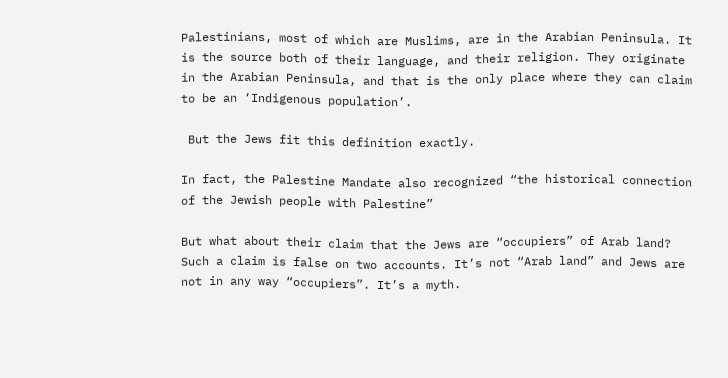Palestinians, most of which are Muslims, are in the Arabian Peninsula. It is the source both of their language, and their religion. They originate in the Arabian Peninsula, and that is the only place where they can claim to be an ‘Indigenous population’.

 But the Jews fit this definition exactly.

In fact, the Palestine Mandate also recognized “the historical connection of the Jewish people with Palestine”

But what about their claim that the Jews are “occupiers” of Arab land? Such a claim is false on two accounts. It’s not “Arab land” and Jews are not in any way “occupiers”. It’s a myth.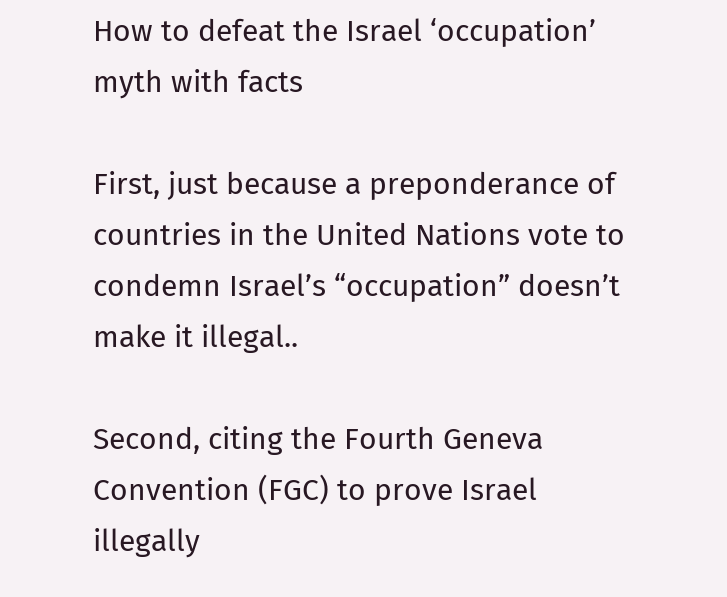How to defeat the Israel ‘occupation’ myth with facts

First, just because a preponderance of countries in the United Nations vote to condemn Israel’s “occupation” doesn’t make it illegal..

Second, citing the Fourth Geneva Convention (FGC) to prove Israel illegally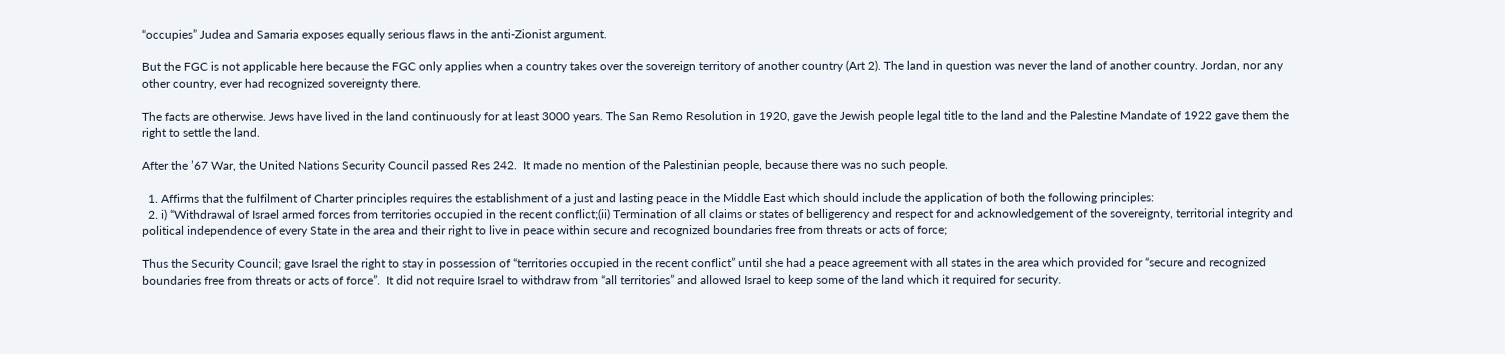“occupies” Judea and Samaria exposes equally serious flaws in the anti-Zionist argument.

But the FGC is not applicable here because the FGC only applies when a country takes over the sovereign territory of another country (Art 2). The land in question was never the land of another country. Jordan, nor any other country, ever had recognized sovereignty there.

The facts are otherwise. Jews have lived in the land continuously for at least 3000 years. The San Remo Resolution in 1920, gave the Jewish people legal title to the land and the Palestine Mandate of 1922 gave them the right to settle the land.

After the ’67 War, the United Nations Security Council passed Res 242.  It made no mention of the Palestinian people, because there was no such people.

  1. Affirms that the fulfilment of Charter principles requires the establishment of a just and lasting peace in the Middle East which should include the application of both the following principles:
  2. i) “Withdrawal of Israel armed forces from territories occupied in the recent conflict;(ii) Termination of all claims or states of belligerency and respect for and acknowledgement of the sovereignty, territorial integrity and political independence of every State in the area and their right to live in peace within secure and recognized boundaries free from threats or acts of force;

Thus the Security Council; gave Israel the right to stay in possession of “territories occupied in the recent conflict” until she had a peace agreement with all states in the area which provided for “secure and recognized boundaries free from threats or acts of force”.  It did not require Israel to withdraw from “all territories” and allowed Israel to keep some of the land which it required for security.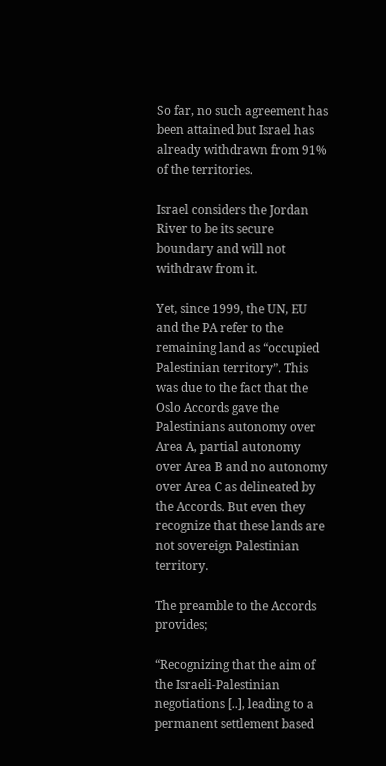So far, no such agreement has been attained but Israel has already withdrawn from 91% of the territories.

Israel considers the Jordan River to be its secure boundary and will not withdraw from it.

Yet, since 1999, the UN, EU and the PA refer to the remaining land as “occupied Palestinian territory”. This was due to the fact that the Oslo Accords gave the Palestinians autonomy over Area A, partial autonomy over Area B and no autonomy over Area C as delineated by the Accords. But even they recognize that these lands are not sovereign Palestinian territory.

The preamble to the Accords provides;

“Recognizing that the aim of the Israeli-Palestinian negotiations [..], leading to a permanent settlement based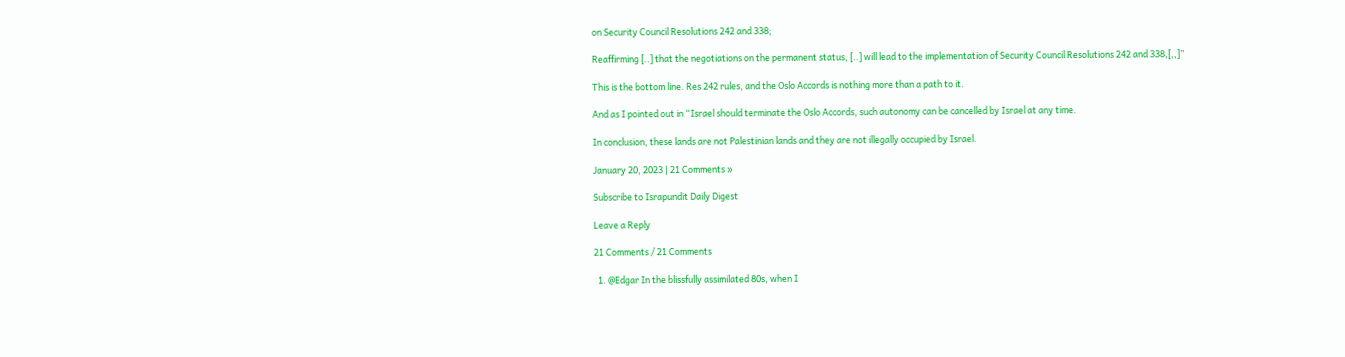on Security Council Resolutions 242 and 338;

Reaffirming [..] that the negotiations on the permanent status, [..] will lead to the implementation of Security Council Resolutions 242 and 338,[,,]”

This is the bottom line. Res 242 rules, and the Oslo Accords is nothing more than a path to it.

And as I pointed out in “Israel should terminate the Oslo Accords, such autonomy can be cancelled by Israel at any time.

In conclusion, these lands are not Palestinian lands and they are not illegally occupied by Israel.

January 20, 2023 | 21 Comments »

Subscribe to Israpundit Daily Digest

Leave a Reply

21 Comments / 21 Comments

  1. @Edgar In the blissfully assimilated 80s, when I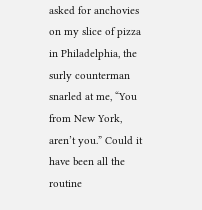asked for anchovies on my slice of pizza in Philadelphia, the surly counterman snarled at me, “You from New York, aren’t you.” Could it have been all the routine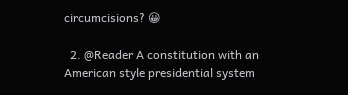circumcisions? 😀

  2. @Reader A constitution with an American style presidential system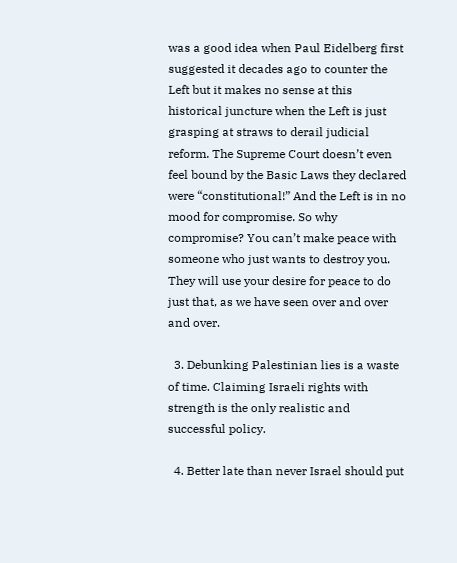was a good idea when Paul Eidelberg first suggested it decades ago to counter the Left but it makes no sense at this historical juncture when the Left is just grasping at straws to derail judicial reform. The Supreme Court doesn’t even feel bound by the Basic Laws they declared were “constitutional!” And the Left is in no mood for compromise. So why compromise? You can’t make peace with someone who just wants to destroy you. They will use your desire for peace to do just that, as we have seen over and over and over.

  3. Debunking Palestinian lies is a waste of time. Claiming Israeli rights with strength is the only realistic and successful policy.

  4. Better late than never Israel should put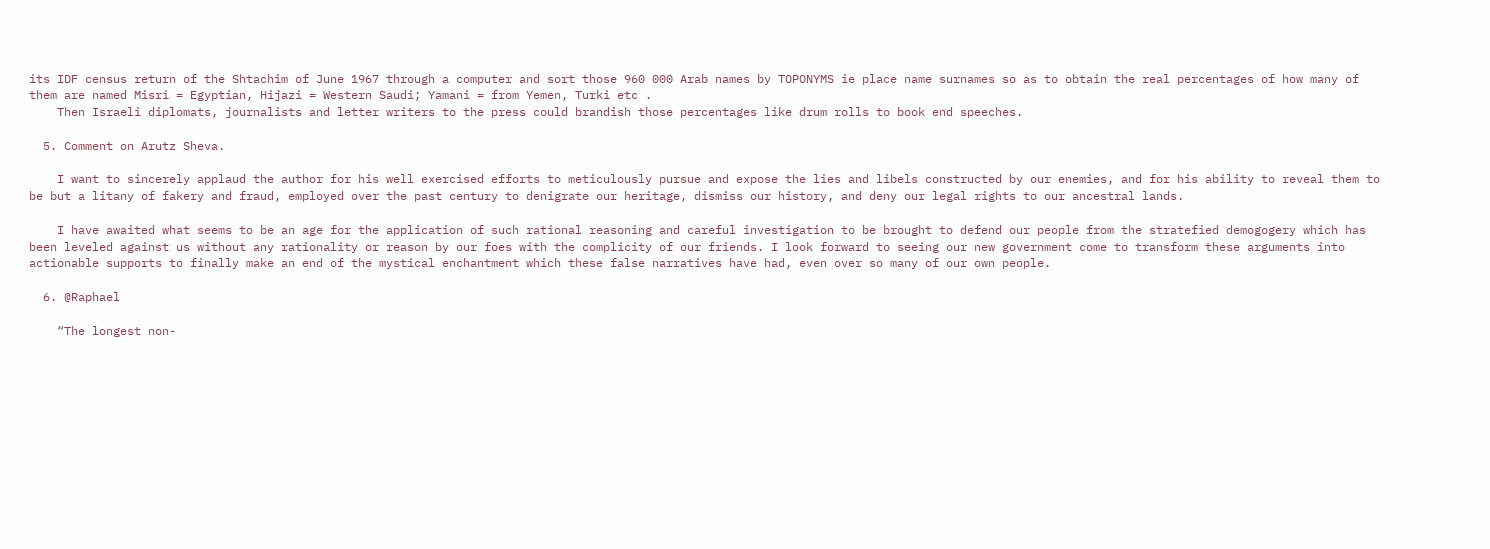its IDF census return of the Shtachim of June 1967 through a computer and sort those 960 000 Arab names by TOPONYMS ie place name surnames so as to obtain the real percentages of how many of them are named Misri = Egyptian, Hijazi = Western Saudi; Yamani = from Yemen, Turki etc .
    Then Israeli diplomats, journalists and letter writers to the press could brandish those percentages like drum rolls to book end speeches.

  5. Comment on Arutz Sheva.

    I want to sincerely applaud the author for his well exercised efforts to meticulously pursue and expose the lies and libels constructed by our enemies, and for his ability to reveal them to be but a litany of fakery and fraud, employed over the past century to denigrate our heritage, dismiss our history, and deny our legal rights to our ancestral lands.

    I have awaited what seems to be an age for the application of such rational reasoning and careful investigation to be brought to defend our people from the stratefied demogogery which has been leveled against us without any rationality or reason by our foes with the complicity of our friends. I look forward to seeing our new government come to transform these arguments into actionable supports to finally make an end of the mystical enchantment which these false narratives have had, even over so many of our own people.

  6. @Raphael

    “The longest non-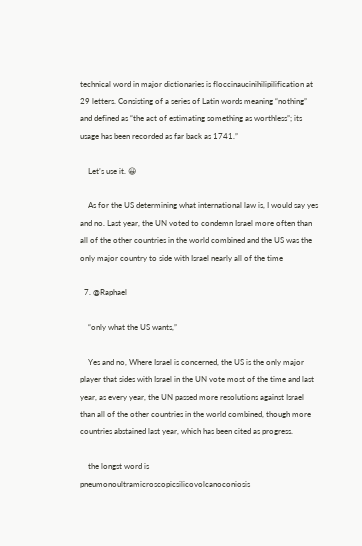technical word in major dictionaries is floccinaucinihilipilification at 29 letters. Consisting of a series of Latin words meaning “nothing” and defined as “the act of estimating something as worthless”; its usage has been recorded as far back as 1741.”

    Let’s use it. 😀

    As for the US determining what international law is, I would say yes and no. Last year, the UN voted to condemn Israel more often than all of the other countries in the world combined and the US was the only major country to side with Israel nearly all of the time

  7. @Raphael

    “only what the US wants,”

    Yes and no, Where Israel is concerned, the US is the only major player that sides with Israel in the UN vote most of the time and last year, as every year, the UN passed more resolutions against Israel than all of the other countries in the world combined, though more countries abstained last year, which has been cited as progress.

    the longst word is pneumonoultramicroscopicsilicovolcanoconiosis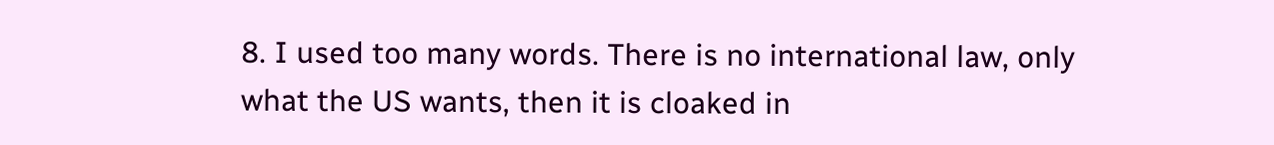8. I used too many words. There is no international law, only what the US wants, then it is cloaked in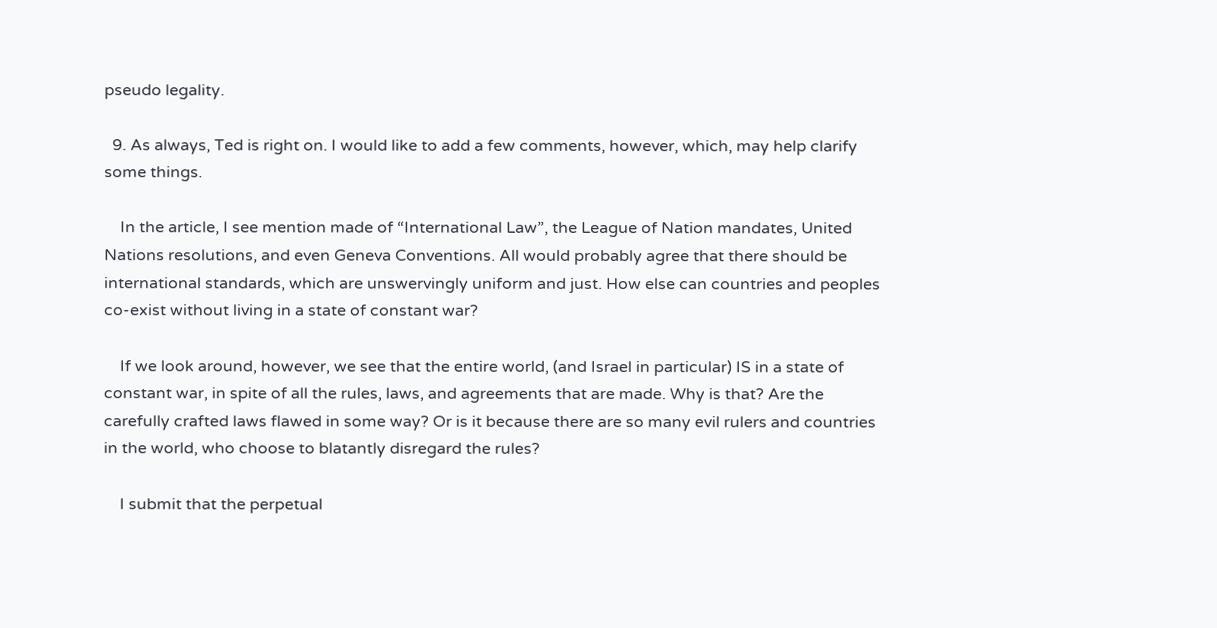pseudo legality.

  9. As always, Ted is right on. I would like to add a few comments, however, which, may help clarify some things.

    In the article, I see mention made of “International Law”, the League of Nation mandates, United Nations resolutions, and even Geneva Conventions. All would probably agree that there should be international standards, which are unswervingly uniform and just. How else can countries and peoples co-exist without living in a state of constant war?

    If we look around, however, we see that the entire world, (and Israel in particular) IS in a state of constant war, in spite of all the rules, laws, and agreements that are made. Why is that? Are the carefully crafted laws flawed in some way? Or is it because there are so many evil rulers and countries in the world, who choose to blatantly disregard the rules?

    I submit that the perpetual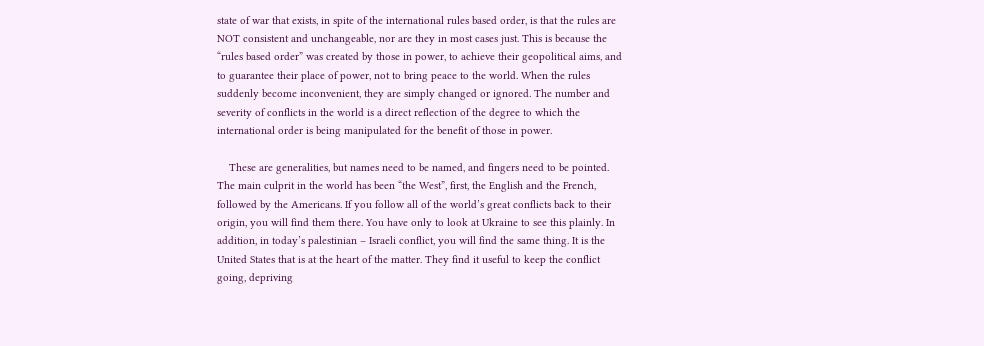state of war that exists, in spite of the international rules based order, is that the rules are NOT consistent and unchangeable, nor are they in most cases just. This is because the “rules based order” was created by those in power, to achieve their geopolitical aims, and to guarantee their place of power, not to bring peace to the world. When the rules suddenly become inconvenient, they are simply changed or ignored. The number and severity of conflicts in the world is a direct reflection of the degree to which the international order is being manipulated for the benefit of those in power.

    These are generalities, but names need to be named, and fingers need to be pointed. The main culprit in the world has been “the West”, first, the English and the French, followed by the Americans. If you follow all of the world’s great conflicts back to their origin, you will find them there. You have only to look at Ukraine to see this plainly. In addition, in today’s palestinian – Israeli conflict, you will find the same thing. It is the United States that is at the heart of the matter. They find it useful to keep the conflict going, depriving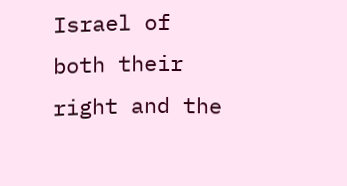Israel of both their right and the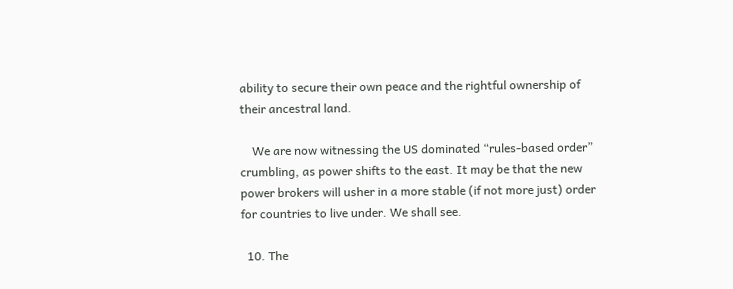ability to secure their own peace and the rightful ownership of their ancestral land.

    We are now witnessing the US dominated “rules-based order” crumbling, as power shifts to the east. It may be that the new power brokers will usher in a more stable (if not more just) order for countries to live under. We shall see.

  10. The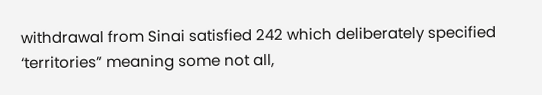withdrawal from Sinai satisfied 242 which deliberately specified ‘territories” meaning some not all,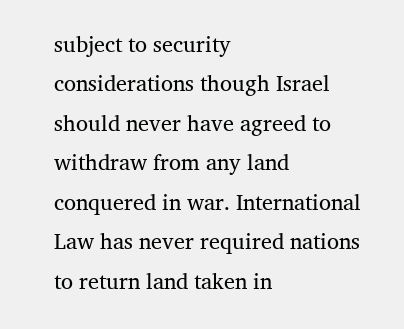subject to security considerations though Israel should never have agreed to withdraw from any land conquered in war. International Law has never required nations to return land taken in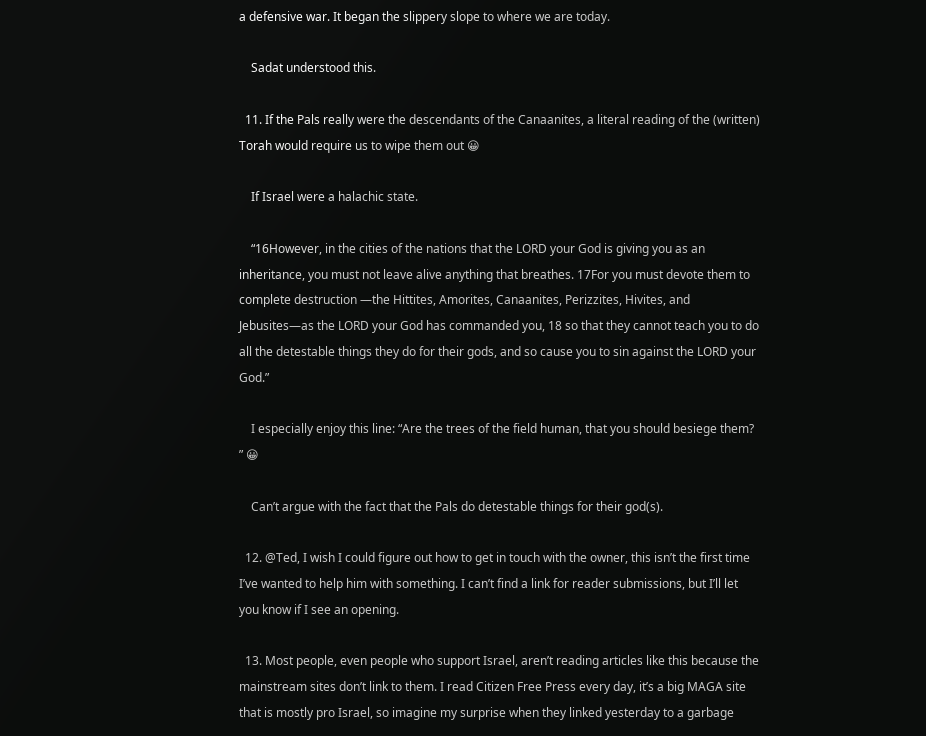a defensive war. It began the slippery slope to where we are today.

    Sadat understood this.

  11. If the Pals really were the descendants of the Canaanites, a literal reading of the (written) Torah would require us to wipe them out 😀

    If Israel were a halachic state.

    “16However, in the cities of the nations that the LORD your God is giving you as an inheritance, you must not leave alive anything that breathes. 17For you must devote them to complete destruction —the Hittites, Amorites, Canaanites, Perizzites, Hivites, and Jebusites—as the LORD your God has commanded you, 18 so that they cannot teach you to do all the detestable things they do for their gods, and so cause you to sin against the LORD your God.”

    I especially enjoy this line: “Are the trees of the field human, that you should besiege them? ” 😀

    Can’t argue with the fact that the Pals do detestable things for their god(s).

  12. @Ted, I wish I could figure out how to get in touch with the owner, this isn’t the first time I’ve wanted to help him with something. I can’t find a link for reader submissions, but I’ll let you know if I see an opening.

  13. Most people, even people who support Israel, aren’t reading articles like this because the mainstream sites don’t link to them. I read Citizen Free Press every day, it’s a big MAGA site that is mostly pro Israel, so imagine my surprise when they linked yesterday to a garbage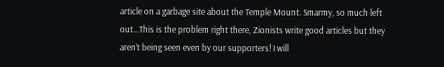article on a garbage site about the Temple Mount. Smarmy, so much left out…This is the problem right there, Zionists write good articles but they aren’t being seen even by our supporters! I will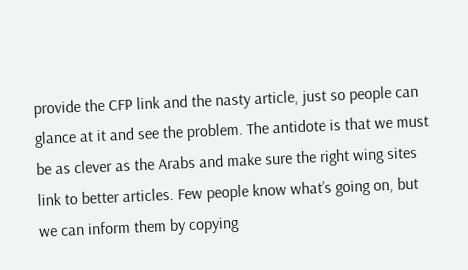provide the CFP link and the nasty article, just so people can glance at it and see the problem. The antidote is that we must be as clever as the Arabs and make sure the right wing sites link to better articles. Few people know what’s going on, but we can inform them by copying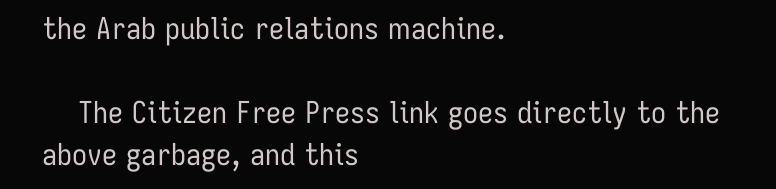the Arab public relations machine.

    The Citizen Free Press link goes directly to the above garbage, and this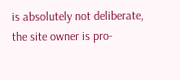is absolutely not deliberate, the site owner is pro-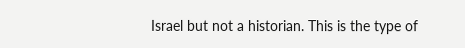Israel but not a historian. This is the type of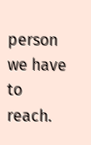person we have to reach.